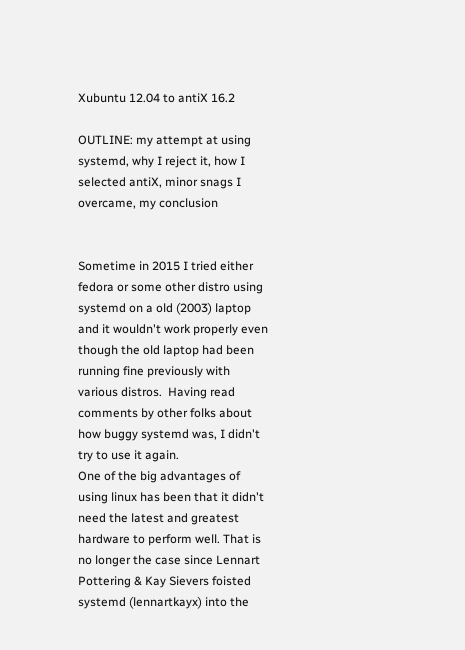Xubuntu 12.04 to antiX 16.2

OUTLINE: my attempt at using systemd, why I reject it, how I selected antiX, minor snags I overcame, my conclusion


Sometime in 2015 I tried either fedora or some other distro using systemd on a old (2003) laptop and it wouldn't work properly even though the old laptop had been running fine previously with various distros.  Having read comments by other folks about how buggy systemd was, I didn't try to use it again.
One of the big advantages of using linux has been that it didn't need the latest and greatest hardware to perform well. That is no longer the case since Lennart Pottering & Kay Sievers foisted systemd (lennartkayx) into the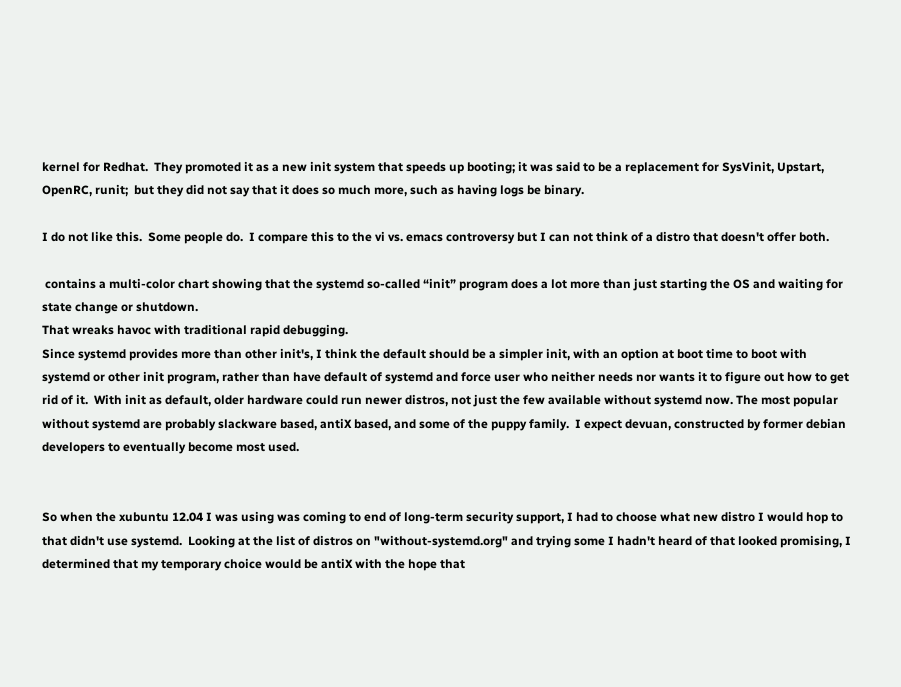kernel for Redhat.  They promoted it as a new init system that speeds up booting; it was said to be a replacement for SysVinit, Upstart, OpenRC, runit;  but they did not say that it does so much more, such as having logs be binary.

I do not like this.  Some people do.  I compare this to the vi vs. emacs controversy but I can not think of a distro that doesn't offer both.

 contains a multi-color chart showing that the systemd so-called “init” program does a lot more than just starting the OS and waiting for state change or shutdown.
That wreaks havoc with traditional rapid debugging.
Since systemd provides more than other init's, I think the default should be a simpler init, with an option at boot time to boot with systemd or other init program, rather than have default of systemd and force user who neither needs nor wants it to figure out how to get rid of it.  With init as default, older hardware could run newer distros, not just the few available without systemd now. The most popular without systemd are probably slackware based, antiX based, and some of the puppy family.  I expect devuan, constructed by former debian developers to eventually become most used.


So when the xubuntu 12.04 I was using was coming to end of long-term security support, I had to choose what new distro I would hop to that didn't use systemd.  Looking at the list of distros on "without-systemd.org" and trying some I hadn't heard of that looked promising, I determined that my temporary choice would be antiX with the hope that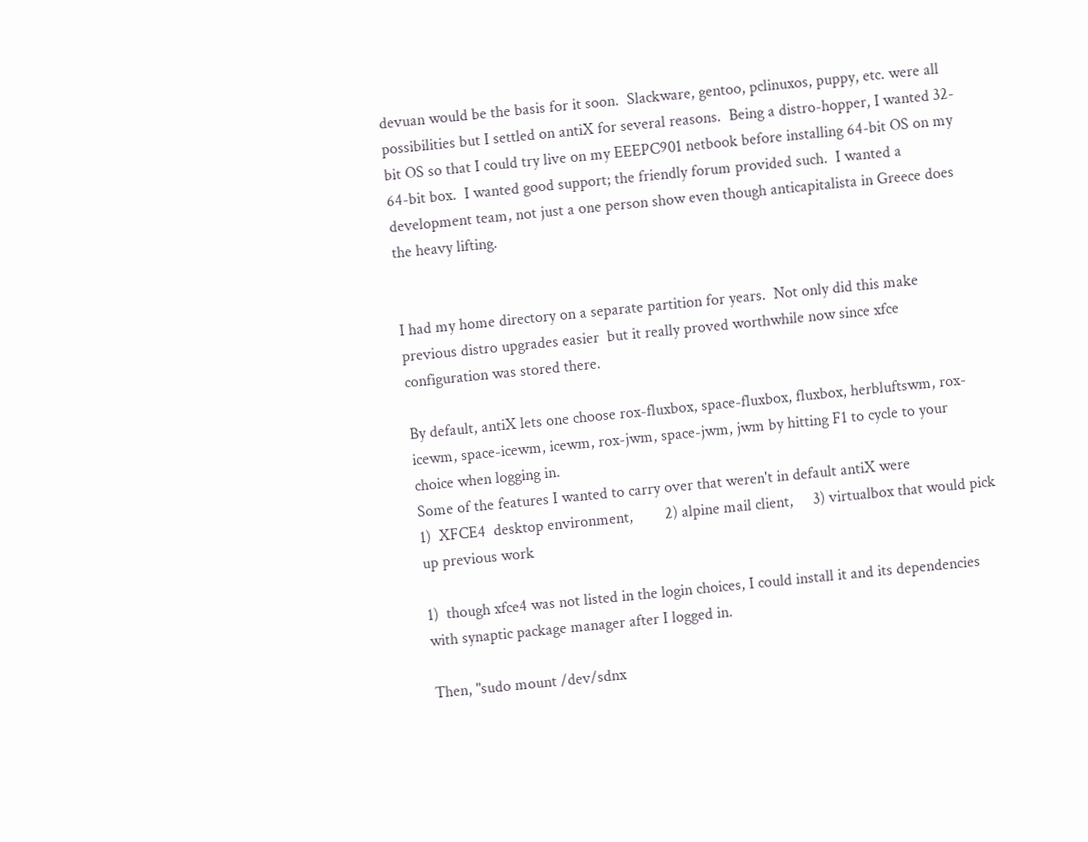devuan would be the basis for it soon.  Slackware, gentoo, pclinuxos, puppy, etc. were all possibilities but I settled on antiX for several reasons.  Being a distro-hopper, I wanted 32-bit OS so that I could try live on my EEEPC901 netbook before installing 64-bit OS on my 64-bit box.  I wanted good support; the friendly forum provided such.  I wanted a development team, not just a one person show even though anticapitalista in Greece does the heavy lifting.


I had my home directory on a separate partition for years.  Not only did this make previous distro upgrades easier  but it really proved worthwhile now since xfce configuration was stored there.

By default, antiX lets one choose rox-fluxbox, space-fluxbox, fluxbox, herbluftswm, rox-icewm, space-icewm, icewm, rox-jwm, space-jwm, jwm by hitting F1 to cycle to your choice when logging in.
Some of the features I wanted to carry over that weren't in default antiX were
1)  XFCE4  desktop environment,        2) alpine mail client,     3) virtualbox that would pick up previous work

1)  though xfce4 was not listed in the login choices, I could install it and its dependencies with synaptic package manager after I logged in.

Then, "sudo mount /dev/sdnx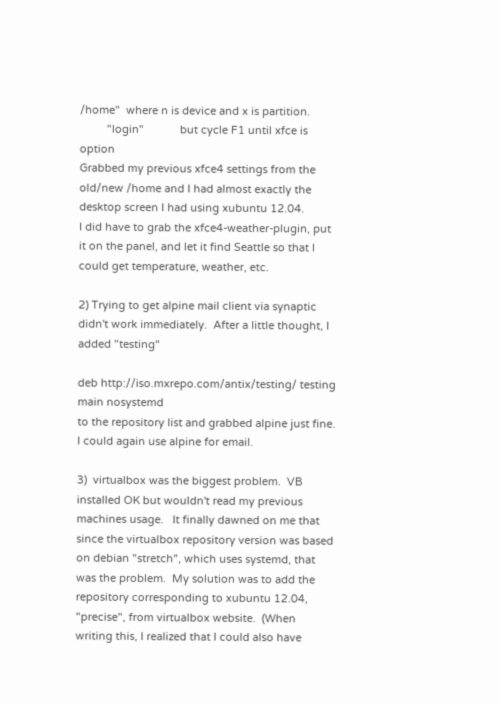/home"  where n is device and x is partition.
         "login"            but cycle F1 until xfce is option
Grabbed my previous xfce4 settings from the old/new /home and I had almost exactly the desktop screen I had using xubuntu 12.04.
I did have to grab the xfce4-weather-plugin, put it on the panel, and let it find Seattle so that I could get temperature, weather, etc.

2) Trying to get alpine mail client via synaptic didn't work immediately.  After a little thought, I added "testing"

deb http://iso.mxrepo.com/antix/testing/ testing main nosystemd
to the repository list and grabbed alpine just fine.  I could again use alpine for email.

3)  virtualbox was the biggest problem.  VB installed OK but wouldn't read my previous machines usage.   It finally dawned on me that since the virtualbox repository version was based on debian "stretch", which uses systemd, that was the problem.  My solution was to add the repository corresponding to xubuntu 12.04, "precise", from virtualbox website.  (When writing this, I realized that I could also have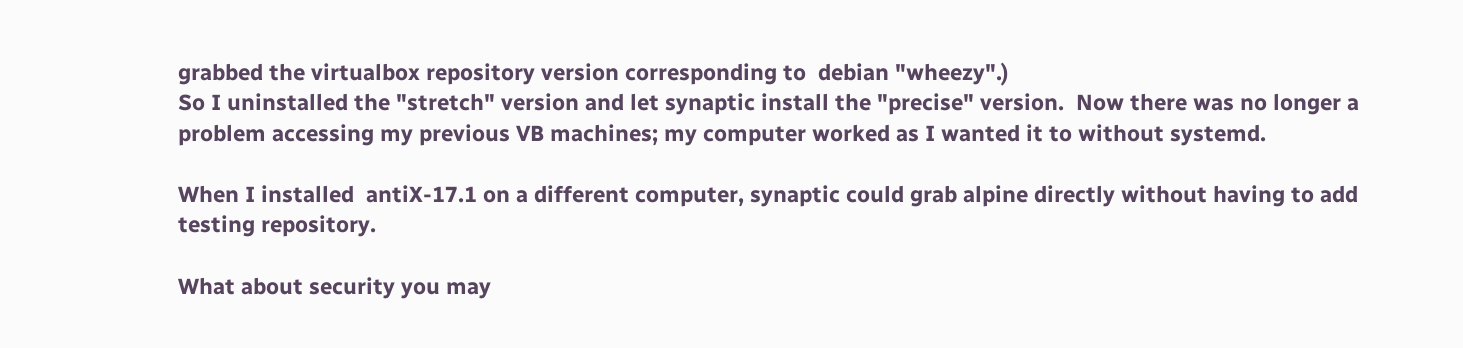grabbed the virtualbox repository version corresponding to  debian "wheezy".)
So I uninstalled the "stretch" version and let synaptic install the "precise" version.  Now there was no longer a problem accessing my previous VB machines; my computer worked as I wanted it to without systemd.

When I installed  antiX-17.1 on a different computer, synaptic could grab alpine directly without having to add testing repository.

What about security you may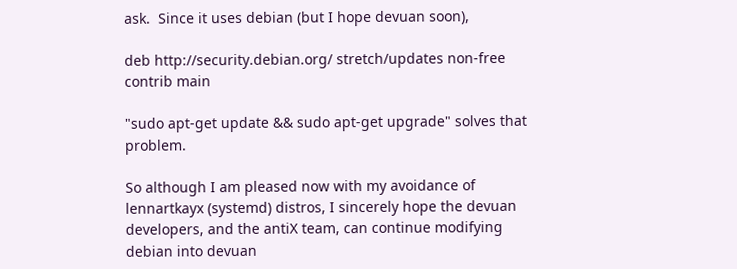ask.  Since it uses debian (but I hope devuan soon),

deb http://security.debian.org/ stretch/updates non-free contrib main

"sudo apt-get update && sudo apt-get upgrade" solves that problem.

So although I am pleased now with my avoidance of lennartkayx (systemd) distros, I sincerely hope the devuan developers, and the antiX team, can continue modifying debian into devuan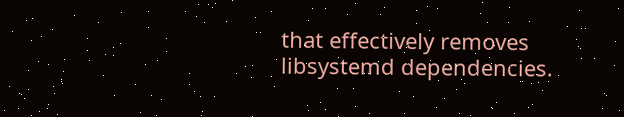that effectively removes libsystemd dependencies.